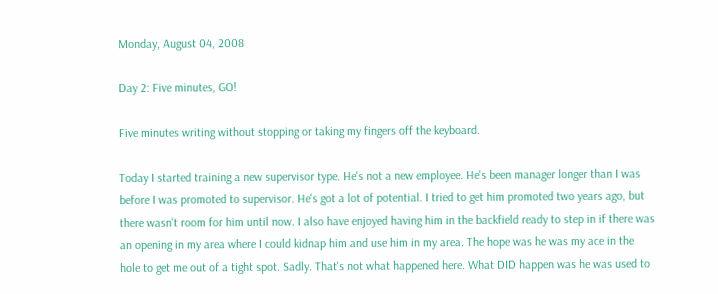Monday, August 04, 2008

Day 2: Five minutes, GO!

Five minutes writing without stopping or taking my fingers off the keyboard.

Today I started training a new supervisor type. He's not a new employee. He's been manager longer than I was before I was promoted to supervisor. He's got a lot of potential. I tried to get him promoted two years ago, but there wasn't room for him until now. I also have enjoyed having him in the backfield ready to step in if there was an opening in my area where I could kidnap him and use him in my area. The hope was he was my ace in the hole to get me out of a tight spot. Sadly. That's not what happened here. What DID happen was he was used to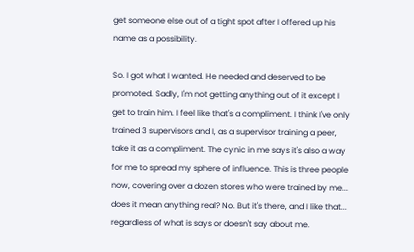get someone else out of a tight spot after I offered up his name as a possibility.

So. I got what I wanted. He needed and deserved to be promoted. Sadly, I'm not getting anything out of it except I get to train him. I feel like that's a compliment. I think I've only trained 3 supervisors and I, as a supervisor training a peer, take it as a compliment. The cynic in me says it's also a way for me to spread my sphere of influence. This is three people now, covering over a dozen stores who were trained by me... does it mean anything real? No. But it's there, and I like that... regardless of what is says or doesn't say about me.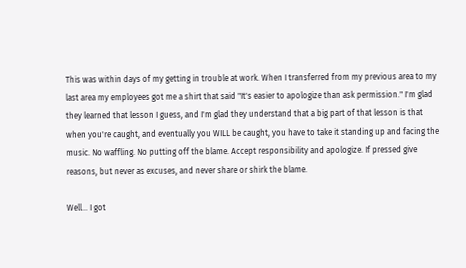This was within days of my getting in trouble at work. When I transferred from my previous area to my last area my employees got me a shirt that said "It's easier to apologize than ask permission." I'm glad they learned that lesson I guess, and I'm glad they understand that a big part of that lesson is that when you're caught, and eventually you WILL be caught, you have to take it standing up and facing the music. No waffling. No putting off the blame. Accept responsibility and apologize. If pressed give reasons, but never as excuses, and never share or shirk the blame.

Well... I got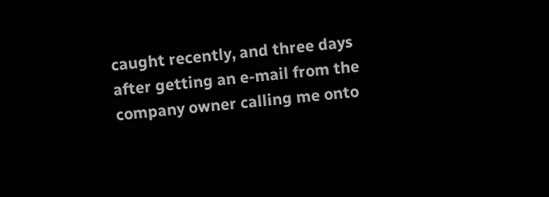caught recently, and three days after getting an e-mail from the company owner calling me onto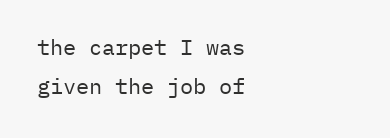the carpet I was given the job of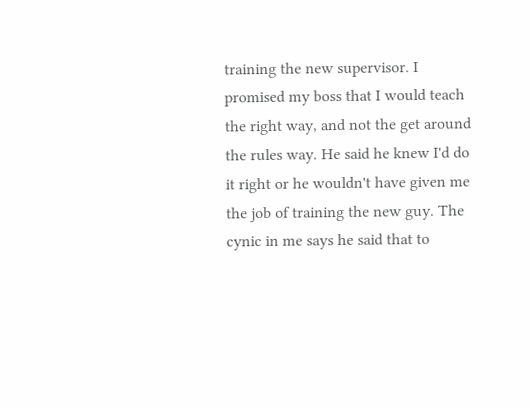training the new supervisor. I promised my boss that I would teach the right way, and not the get around the rules way. He said he knew I'd do it right or he wouldn't have given me the job of training the new guy. The cynic in me says he said that to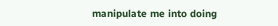manipulate me into doing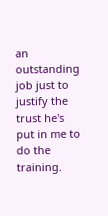an outstanding job just to justify the trust he's put in me to do the training.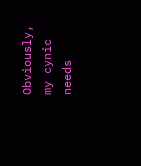Obviously, my cynic needs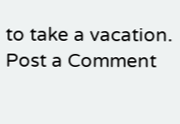to take a vacation.
Post a Comment